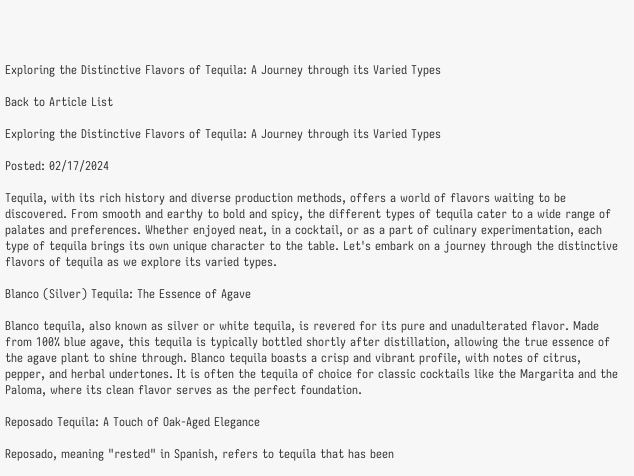Exploring the Distinctive Flavors of Tequila: A Journey through its Varied Types

Back to Article List

Exploring the Distinctive Flavors of Tequila: A Journey through its Varied Types

Posted: 02/17/2024

Tequila, with its rich history and diverse production methods, offers a world of flavors waiting to be discovered. From smooth and earthy to bold and spicy, the different types of tequila cater to a wide range of palates and preferences. Whether enjoyed neat, in a cocktail, or as a part of culinary experimentation, each type of tequila brings its own unique character to the table. Let's embark on a journey through the distinctive flavors of tequila as we explore its varied types.

Blanco (Silver) Tequila: The Essence of Agave

Blanco tequila, also known as silver or white tequila, is revered for its pure and unadulterated flavor. Made from 100% blue agave, this tequila is typically bottled shortly after distillation, allowing the true essence of the agave plant to shine through. Blanco tequila boasts a crisp and vibrant profile, with notes of citrus, pepper, and herbal undertones. It is often the tequila of choice for classic cocktails like the Margarita and the Paloma, where its clean flavor serves as the perfect foundation.

Reposado Tequila: A Touch of Oak-Aged Elegance

Reposado, meaning "rested" in Spanish, refers to tequila that has been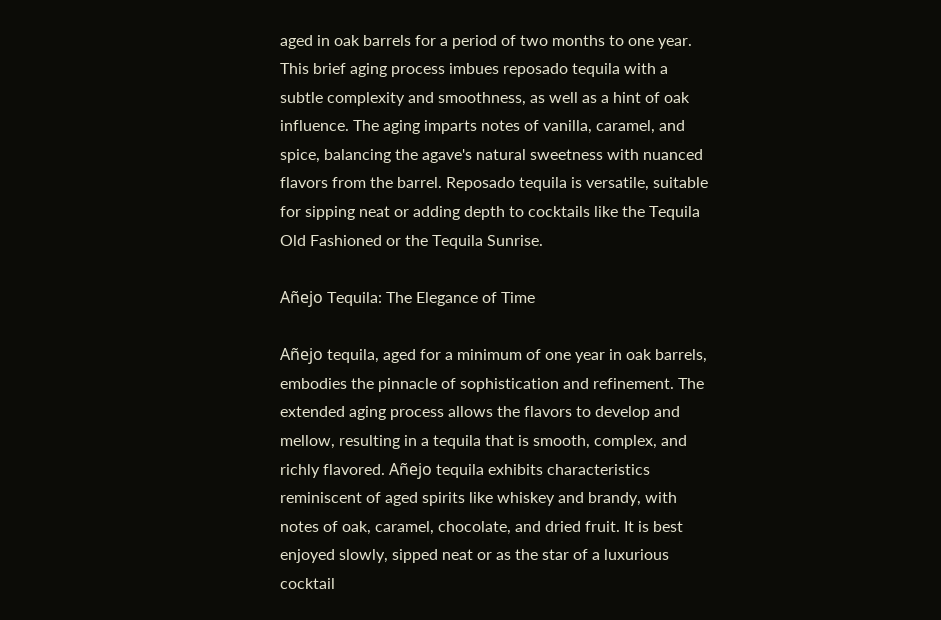aged in oak barrels for a period of two months to one year. This brief aging process imbues reposado tequila with a subtle complexity and smoothness, as well as a hint of oak influence. The aging imparts notes of vanilla, caramel, and spice, balancing the agave's natural sweetness with nuanced flavors from the barrel. Reposado tequila is versatile, suitable for sipping neat or adding depth to cocktails like the Tequila Old Fashioned or the Tequila Sunrise.

Añejo Tequila: The Elegance of Time

Añejo tequila, aged for a minimum of one year in oak barrels, embodies the pinnacle of sophistication and refinement. The extended aging process allows the flavors to develop and mellow, resulting in a tequila that is smooth, complex, and richly flavored. Añejo tequila exhibits characteristics reminiscent of aged spirits like whiskey and brandy, with notes of oak, caramel, chocolate, and dried fruit. It is best enjoyed slowly, sipped neat or as the star of a luxurious cocktail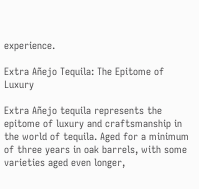experience.

Extra Añejo Tequila: The Epitome of Luxury

Extra Añejo tequila represents the epitome of luxury and craftsmanship in the world of tequila. Aged for a minimum of three years in oak barrels, with some varieties aged even longer,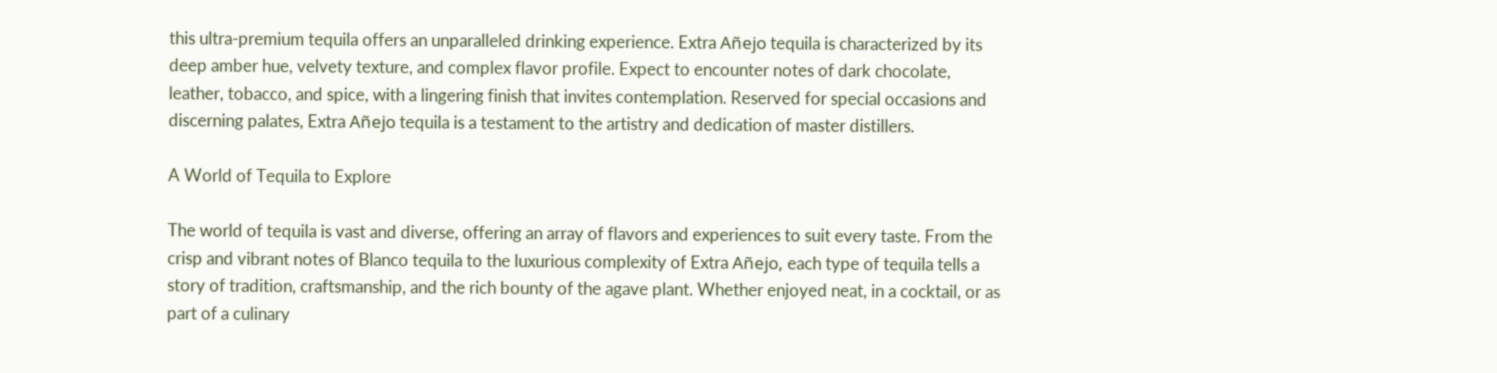this ultra-premium tequila offers an unparalleled drinking experience. Extra Añejo tequila is characterized by its deep amber hue, velvety texture, and complex flavor profile. Expect to encounter notes of dark chocolate, leather, tobacco, and spice, with a lingering finish that invites contemplation. Reserved for special occasions and discerning palates, Extra Añejo tequila is a testament to the artistry and dedication of master distillers.

A World of Tequila to Explore

The world of tequila is vast and diverse, offering an array of flavors and experiences to suit every taste. From the crisp and vibrant notes of Blanco tequila to the luxurious complexity of Extra Añejo, each type of tequila tells a story of tradition, craftsmanship, and the rich bounty of the agave plant. Whether enjoyed neat, in a cocktail, or as part of a culinary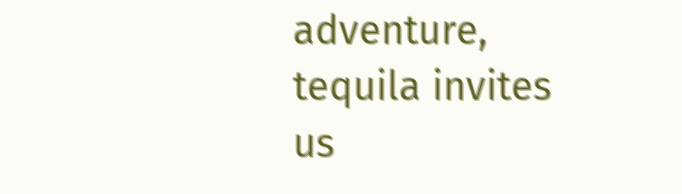adventure, tequila invites us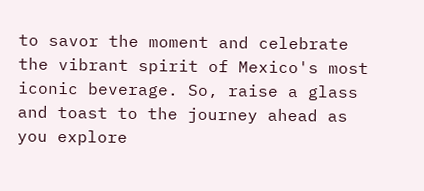to savor the moment and celebrate the vibrant spirit of Mexico's most iconic beverage. So, raise a glass and toast to the journey ahead as you explore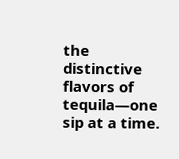the distinctive flavors of tequila—one sip at a time.